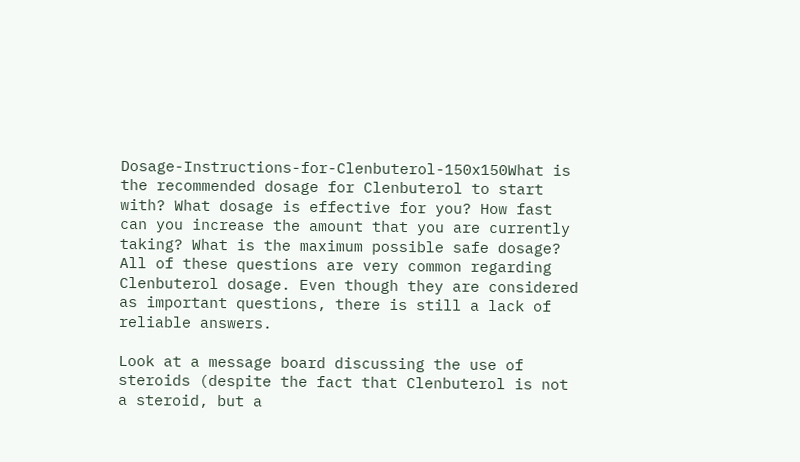Dosage-Instructions-for-Clenbuterol-150x150What is the recommended dosage for Clenbuterol to start with? What dosage is effective for you? How fast can you increase the amount that you are currently taking? What is the maximum possible safe dosage? All of these questions are very common regarding Clenbuterol dosage. Even though they are considered as important questions, there is still a lack of reliable answers.

Look at a message board discussing the use of steroids (despite the fact that Clenbuterol is not a steroid, but a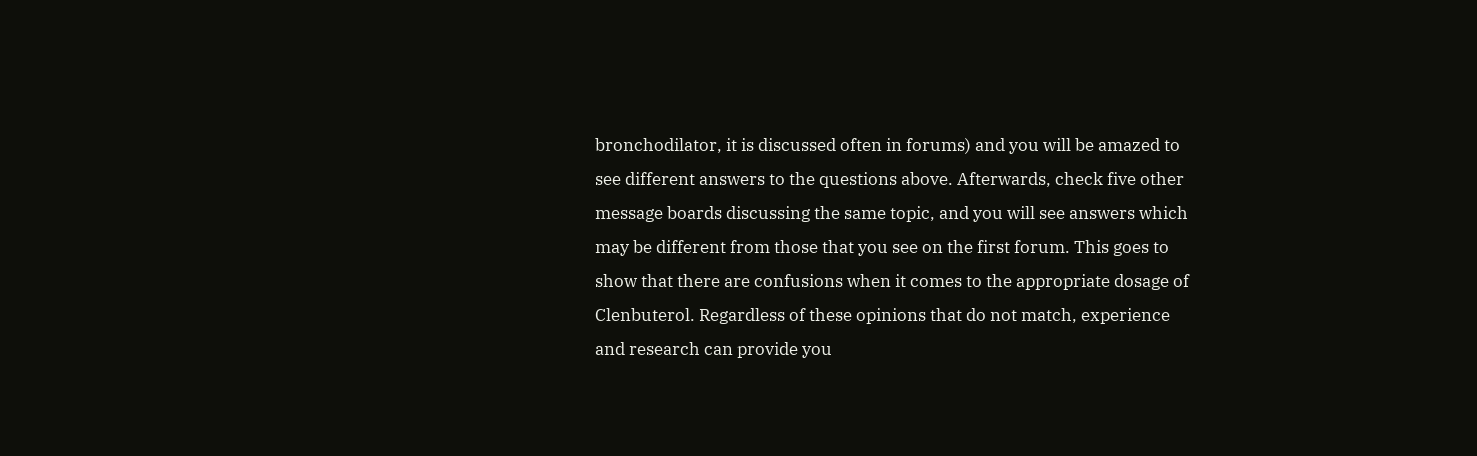bronchodilator, it is discussed often in forums) and you will be amazed to see different answers to the questions above. Afterwards, check five other message boards discussing the same topic, and you will see answers which may be different from those that you see on the first forum. This goes to show that there are confusions when it comes to the appropriate dosage of Clenbuterol. Regardless of these opinions that do not match, experience and research can provide you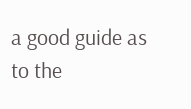a good guide as to the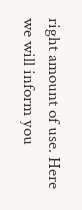right amount of use. Here we will inform you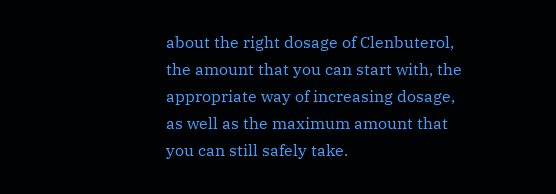about the right dosage of Clenbuterol, the amount that you can start with, the appropriate way of increasing dosage, as well as the maximum amount that you can still safely take.